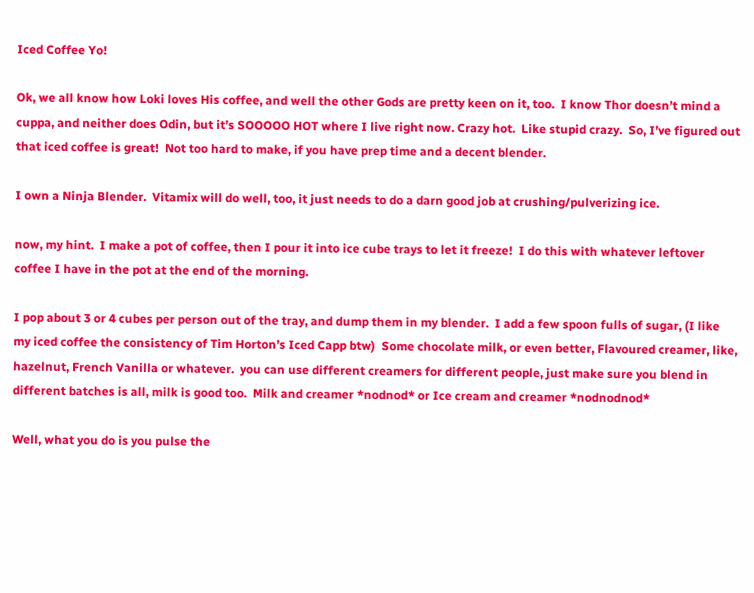Iced Coffee Yo!

Ok, we all know how Loki loves His coffee, and well the other Gods are pretty keen on it, too.  I know Thor doesn’t mind a cuppa, and neither does Odin, but it’s SOOOOO HOT where I live right now. Crazy hot.  Like stupid crazy.  So, I’ve figured out that iced coffee is great!  Not too hard to make, if you have prep time and a decent blender.

I own a Ninja Blender.  Vitamix will do well, too, it just needs to do a darn good job at crushing/pulverizing ice.

now, my hint.  I make a pot of coffee, then I pour it into ice cube trays to let it freeze!  I do this with whatever leftover coffee I have in the pot at the end of the morning.

I pop about 3 or 4 cubes per person out of the tray, and dump them in my blender.  I add a few spoon fulls of sugar, (I like my iced coffee the consistency of Tim Horton’s Iced Capp btw)  Some chocolate milk, or even better, Flavoured creamer, like, hazelnut, French Vanilla or whatever.  you can use different creamers for different people, just make sure you blend in different batches is all, milk is good too.  Milk and creamer *nodnod* or Ice cream and creamer *nodnodnod*

Well, what you do is you pulse the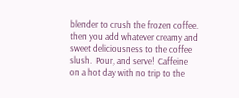blender to crush the frozen coffee.  then you add whatever creamy and sweet deliciousness to the coffee slush.  Pour, and serve!  Caffeine on a hot day with no trip to the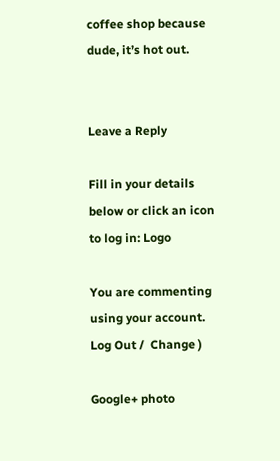coffee shop because dude, it’s hot out.


Leave a Reply

Fill in your details below or click an icon to log in: Logo

You are commenting using your account. Log Out /  Change )

Google+ photo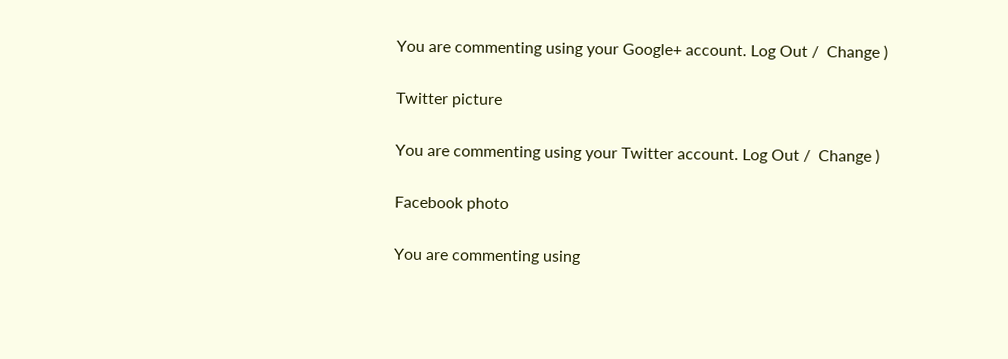You are commenting using your Google+ account. Log Out /  Change )

Twitter picture

You are commenting using your Twitter account. Log Out /  Change )

Facebook photo

You are commenting using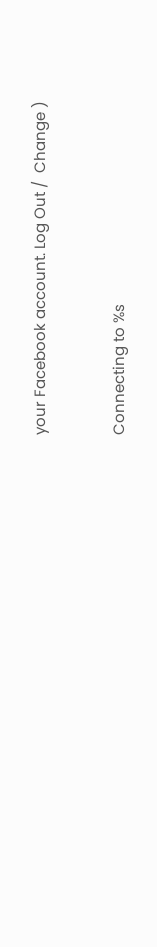your Facebook account. Log Out /  Change )


Connecting to %s